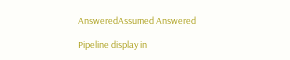AnsweredAssumed Answered

Pipeline display in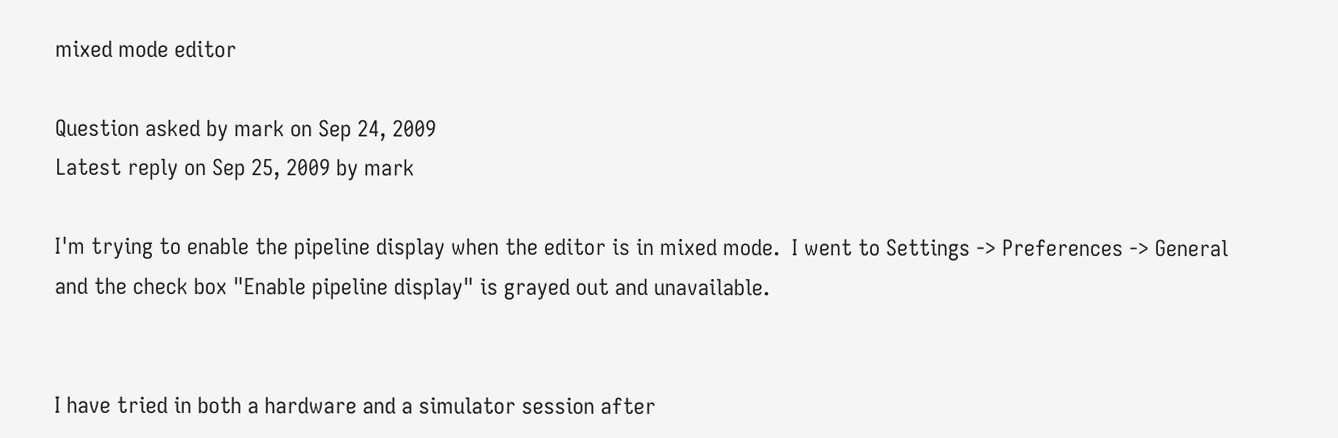mixed mode editor

Question asked by mark on Sep 24, 2009
Latest reply on Sep 25, 2009 by mark

I'm trying to enable the pipeline display when the editor is in mixed mode.  I went to Settings -> Preferences -> General and the check box "Enable pipeline display" is grayed out and unavailable.


I have tried in both a hardware and a simulator session after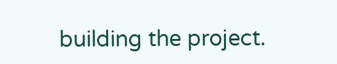building the project.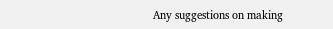Any suggestions on making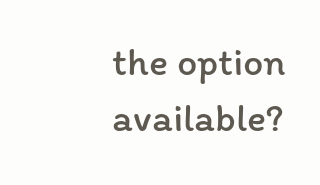the option available?